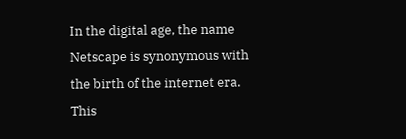In the digital age, the name Netscape is synonymous with the birth of the internet era. This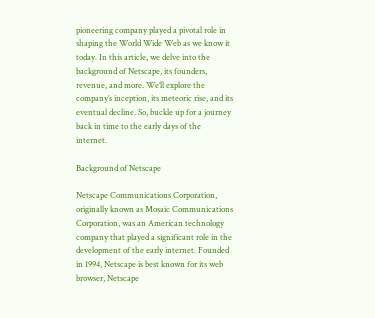pioneering company played a pivotal role in shaping the World Wide Web as we know it today. In this article, we delve into the background of Netscape, its founders, revenue, and more. We’ll explore the company’s inception, its meteoric rise, and its eventual decline. So, buckle up for a journey back in time to the early days of the internet.

Background of Netscape

Netscape Communications Corporation, originally known as Mosaic Communications Corporation, was an American technology company that played a significant role in the development of the early internet. Founded in 1994, Netscape is best known for its web browser, Netscape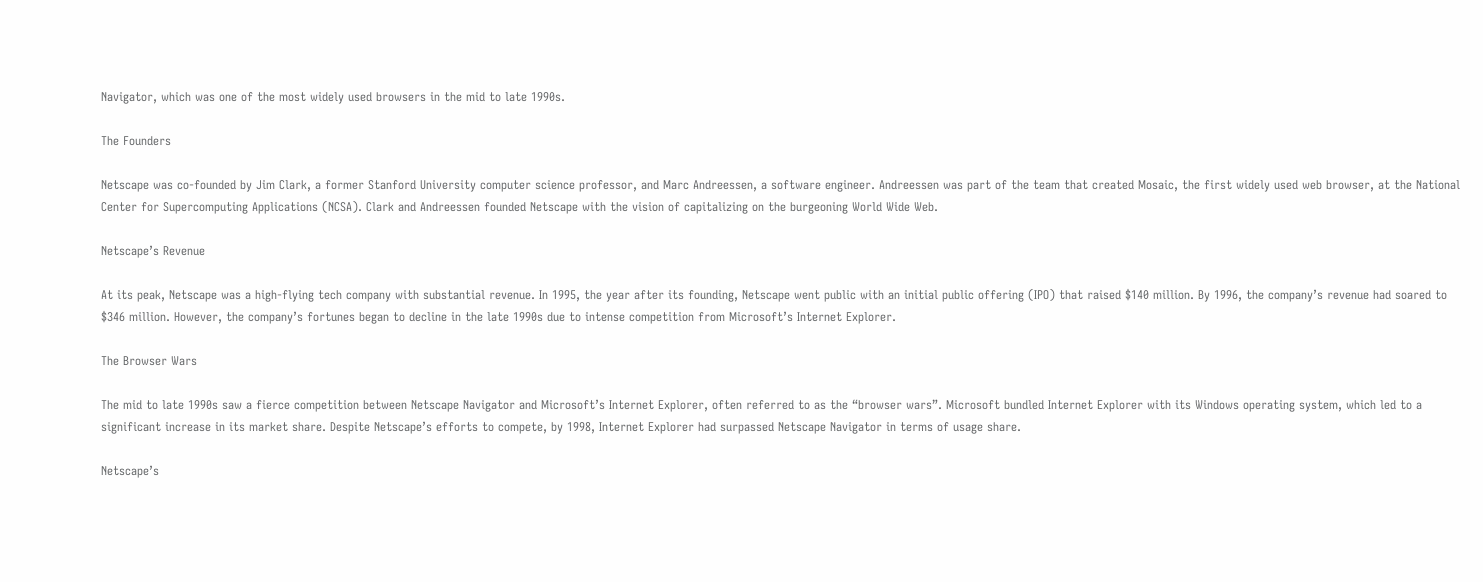Navigator, which was one of the most widely used browsers in the mid to late 1990s.

The Founders

Netscape was co-founded by Jim Clark, a former Stanford University computer science professor, and Marc Andreessen, a software engineer. Andreessen was part of the team that created Mosaic, the first widely used web browser, at the National Center for Supercomputing Applications (NCSA). Clark and Andreessen founded Netscape with the vision of capitalizing on the burgeoning World Wide Web.

Netscape’s Revenue

At its peak, Netscape was a high-flying tech company with substantial revenue. In 1995, the year after its founding, Netscape went public with an initial public offering (IPO) that raised $140 million. By 1996, the company’s revenue had soared to $346 million. However, the company’s fortunes began to decline in the late 1990s due to intense competition from Microsoft’s Internet Explorer.

The Browser Wars

The mid to late 1990s saw a fierce competition between Netscape Navigator and Microsoft’s Internet Explorer, often referred to as the “browser wars”. Microsoft bundled Internet Explorer with its Windows operating system, which led to a significant increase in its market share. Despite Netscape’s efforts to compete, by 1998, Internet Explorer had surpassed Netscape Navigator in terms of usage share.

Netscape’s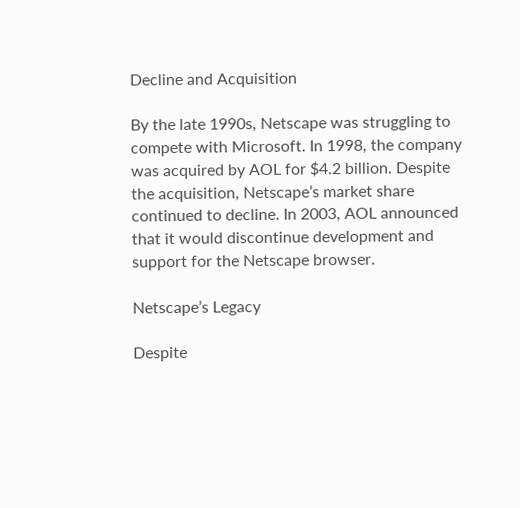Decline and Acquisition

By the late 1990s, Netscape was struggling to compete with Microsoft. In 1998, the company was acquired by AOL for $4.2 billion. Despite the acquisition, Netscape’s market share continued to decline. In 2003, AOL announced that it would discontinue development and support for the Netscape browser.

Netscape’s Legacy

Despite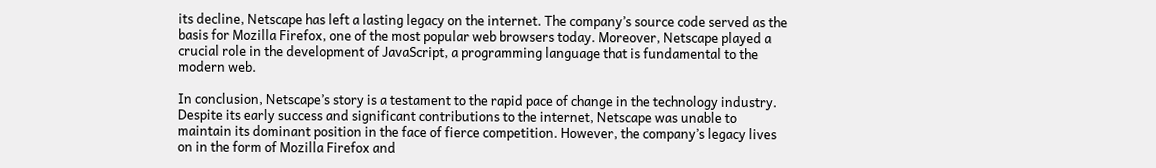its decline, Netscape has left a lasting legacy on the internet. The company’s source code served as the basis for Mozilla Firefox, one of the most popular web browsers today. Moreover, Netscape played a crucial role in the development of JavaScript, a programming language that is fundamental to the modern web.

In conclusion, Netscape’s story is a testament to the rapid pace of change in the technology industry. Despite its early success and significant contributions to the internet, Netscape was unable to maintain its dominant position in the face of fierce competition. However, the company’s legacy lives on in the form of Mozilla Firefox and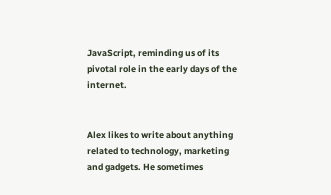JavaScript, reminding us of its pivotal role in the early days of the internet.


Alex likes to write about anything related to technology, marketing and gadgets. He sometimes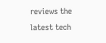reviews the latest tech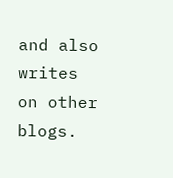and also writes on other blogs.